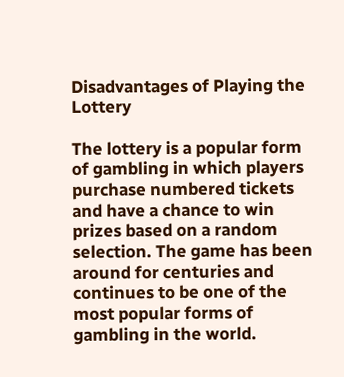Disadvantages of Playing the Lottery

The lottery is a popular form of gambling in which players purchase numbered tickets and have a chance to win prizes based on a random selection. The game has been around for centuries and continues to be one of the most popular forms of gambling in the world.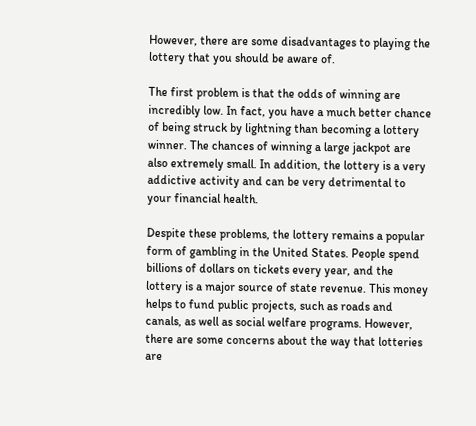However, there are some disadvantages to playing the lottery that you should be aware of.

The first problem is that the odds of winning are incredibly low. In fact, you have a much better chance of being struck by lightning than becoming a lottery winner. The chances of winning a large jackpot are also extremely small. In addition, the lottery is a very addictive activity and can be very detrimental to your financial health.

Despite these problems, the lottery remains a popular form of gambling in the United States. People spend billions of dollars on tickets every year, and the lottery is a major source of state revenue. This money helps to fund public projects, such as roads and canals, as well as social welfare programs. However, there are some concerns about the way that lotteries are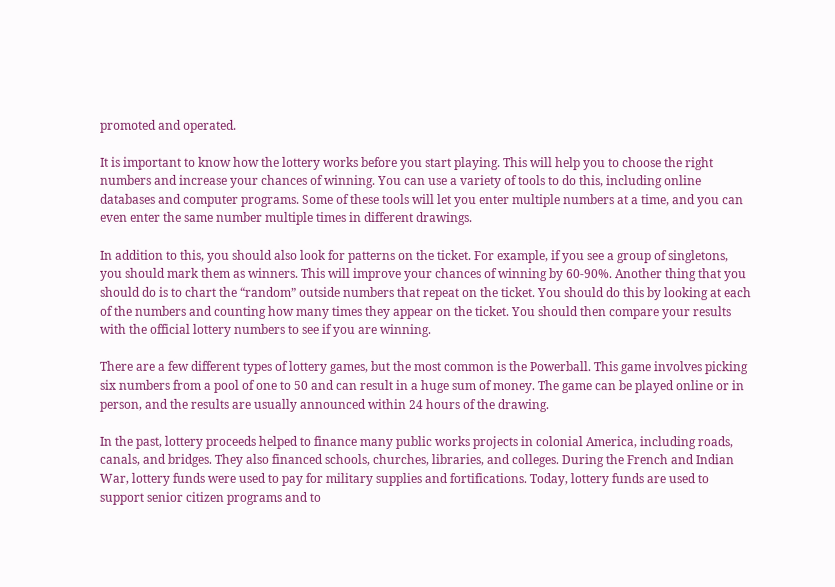promoted and operated.

It is important to know how the lottery works before you start playing. This will help you to choose the right numbers and increase your chances of winning. You can use a variety of tools to do this, including online databases and computer programs. Some of these tools will let you enter multiple numbers at a time, and you can even enter the same number multiple times in different drawings.

In addition to this, you should also look for patterns on the ticket. For example, if you see a group of singletons, you should mark them as winners. This will improve your chances of winning by 60-90%. Another thing that you should do is to chart the “random” outside numbers that repeat on the ticket. You should do this by looking at each of the numbers and counting how many times they appear on the ticket. You should then compare your results with the official lottery numbers to see if you are winning.

There are a few different types of lottery games, but the most common is the Powerball. This game involves picking six numbers from a pool of one to 50 and can result in a huge sum of money. The game can be played online or in person, and the results are usually announced within 24 hours of the drawing.

In the past, lottery proceeds helped to finance many public works projects in colonial America, including roads, canals, and bridges. They also financed schools, churches, libraries, and colleges. During the French and Indian War, lottery funds were used to pay for military supplies and fortifications. Today, lottery funds are used to support senior citizen programs and to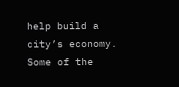help build a city’s economy. Some of the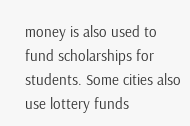money is also used to fund scholarships for students. Some cities also use lottery funds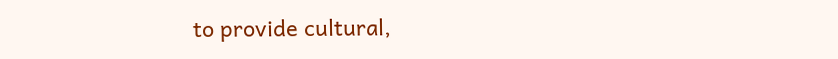to provide cultural,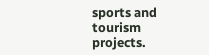sports and tourism projects.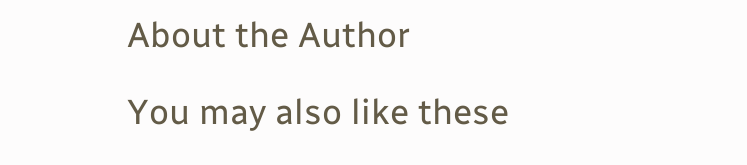About the Author

You may also like these